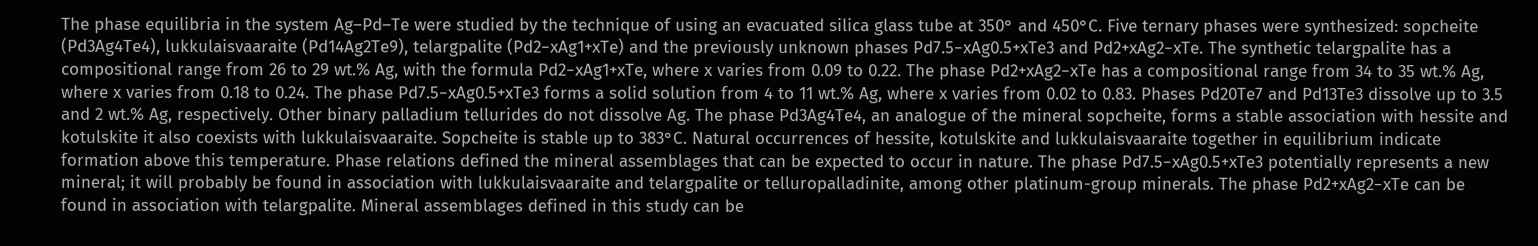The phase equilibria in the system Ag–Pd–Te were studied by the technique of using an evacuated silica glass tube at 350° and 450°C. Five ternary phases were synthesized: sopcheite (Pd3Ag4Te4), lukkulaisvaaraite (Pd14Ag2Te9), telargpalite (Pd2−xAg1+xTe) and the previously unknown phases Pd7.5−xAg0.5+xTe3 and Pd2+xAg2−xTe. The synthetic telargpalite has a compositional range from 26 to 29 wt.% Ag, with the formula Pd2−xAg1+xTe, where x varies from 0.09 to 0.22. The phase Pd2+xAg2−xTe has a compositional range from 34 to 35 wt.% Ag, where x varies from 0.18 to 0.24. The phase Pd7.5−xAg0.5+xTe3 forms a solid solution from 4 to 11 wt.% Ag, where x varies from 0.02 to 0.83. Phases Pd20Te7 and Pd13Te3 dissolve up to 3.5 and 2 wt.% Ag, respectively. Other binary palladium tellurides do not dissolve Ag. The phase Pd3Ag4Te4, an analogue of the mineral sopcheite, forms a stable association with hessite and kotulskite it also coexists with lukkulaisvaaraite. Sopcheite is stable up to 383°C. Natural occurrences of hessite, kotulskite and lukkulaisvaaraite together in equilibrium indicate formation above this temperature. Phase relations defined the mineral assemblages that can be expected to occur in nature. The phase Pd7.5−xAg0.5+xTe3 potentially represents a new mineral; it will probably be found in association with lukkulaisvaaraite and telargpalite or telluropalladinite, among other platinum-group minerals. The phase Pd2+xAg2−xTe can be found in association with telargpalite. Mineral assemblages defined in this study can be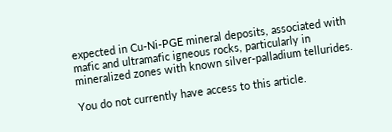expected in Cu-Ni-PGE mineral deposits, associated with mafic and ultramafic igneous rocks, particularly in mineralized zones with known silver-palladium tellurides.

You do not currently have access to this article.